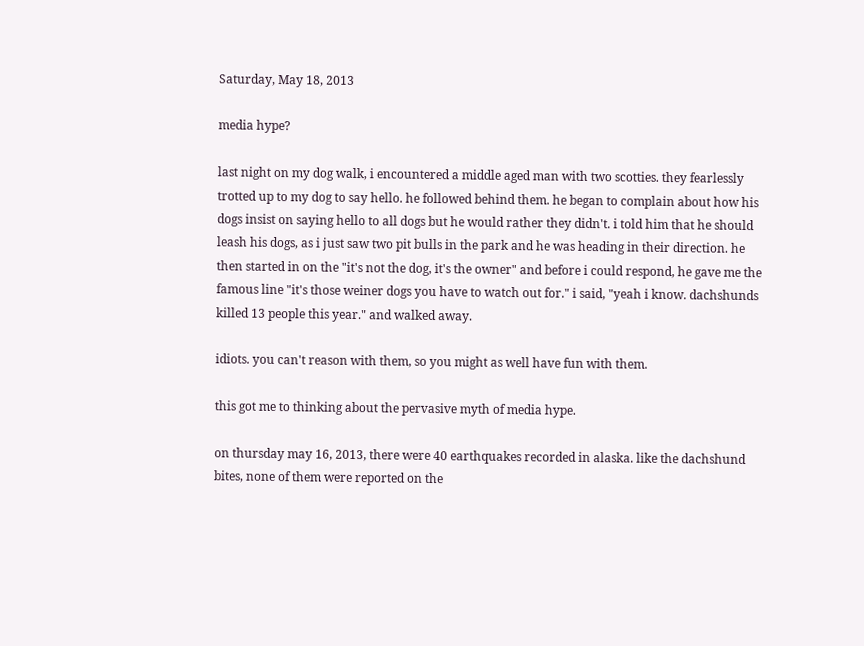Saturday, May 18, 2013

media hype?

last night on my dog walk, i encountered a middle aged man with two scotties. they fearlessly trotted up to my dog to say hello. he followed behind them. he began to complain about how his dogs insist on saying hello to all dogs but he would rather they didn't. i told him that he should leash his dogs, as i just saw two pit bulls in the park and he was heading in their direction. he then started in on the "it's not the dog, it's the owner" and before i could respond, he gave me the famous line "it's those weiner dogs you have to watch out for." i said, "yeah i know. dachshunds killed 13 people this year." and walked away.

idiots. you can't reason with them, so you might as well have fun with them.

this got me to thinking about the pervasive myth of media hype.

on thursday may 16, 2013, there were 40 earthquakes recorded in alaska. like the dachshund bites, none of them were reported on the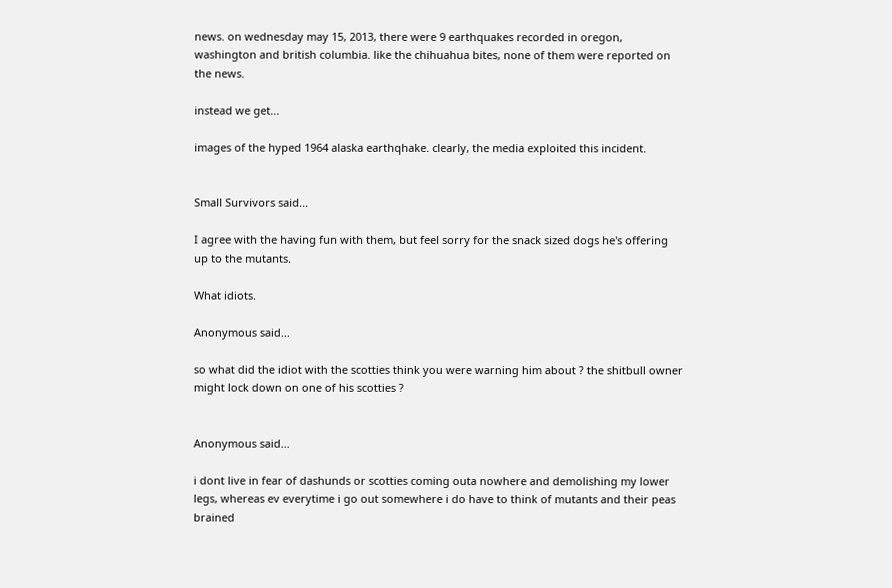news. on wednesday may 15, 2013, there were 9 earthquakes recorded in oregon, washington and british columbia. like the chihuahua bites, none of them were reported on the news.

instead we get...

images of the hyped 1964 alaska earthqhake. clearly, the media exploited this incident.


Small Survivors said...

I agree with the having fun with them, but feel sorry for the snack sized dogs he's offering up to the mutants.

What idiots.

Anonymous said...

so what did the idiot with the scotties think you were warning him about ? the shitbull owner might lock down on one of his scotties ?


Anonymous said...

i dont live in fear of dashunds or scotties coming outa nowhere and demolishing my lower legs, whereas ev everytime i go out somewhere i do have to think of mutants and their peas brained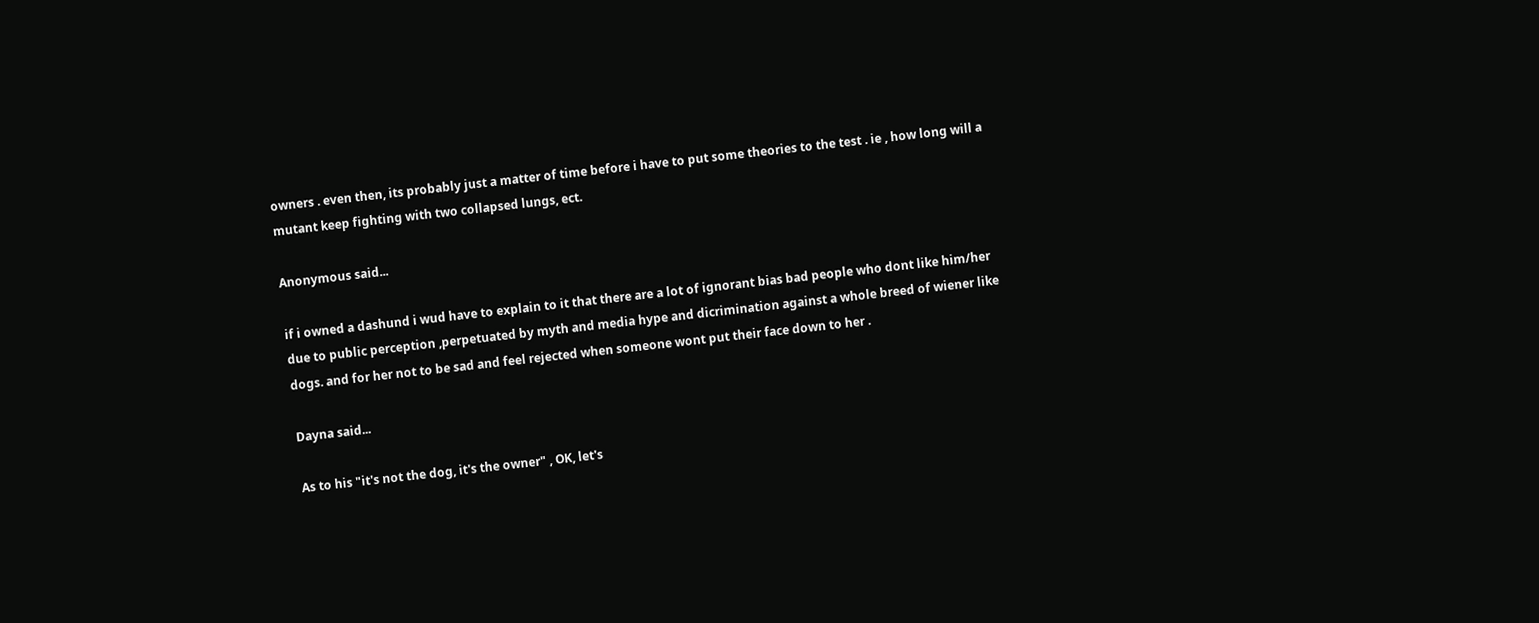owners . even then, its probably just a matter of time before i have to put some theories to the test . ie , how long will a mutant keep fighting with two collapsed lungs, ect.

Anonymous said...

if i owned a dashund i wud have to explain to it that there are a lot of ignorant bias bad people who dont like him/her due to public perception ,perpetuated by myth and media hype and dicrimination against a whole breed of wiener like dogs. and for her not to be sad and feel rejected when someone wont put their face down to her .

Dayna said...

As to his "it's not the dog, it's the owner" , OK, let's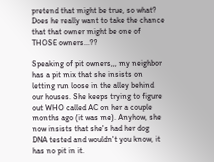pretend that might be true, so what? Does he really want to take the chance that that owner might be one of THOSE owners...??

Speaking of pit owners,,, my neighbor has a pit mix that she insists on letting run loose in the alley behind our houses. She keeps trying to figure out WHO called AC on her a couple months ago (it was me). Anyhow, she now insists that she's had her dog DNA tested and wouldn't you know, it has no pit in it.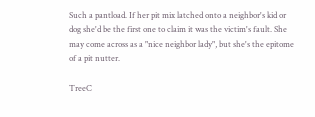Such a pantload. If her pit mix latched onto a neighbor's kid or dog she'd be the first one to claim it was the victim's fault. She may come across as a "nice neighbor lady", but she's the epitome of a pit nutter.

TreeC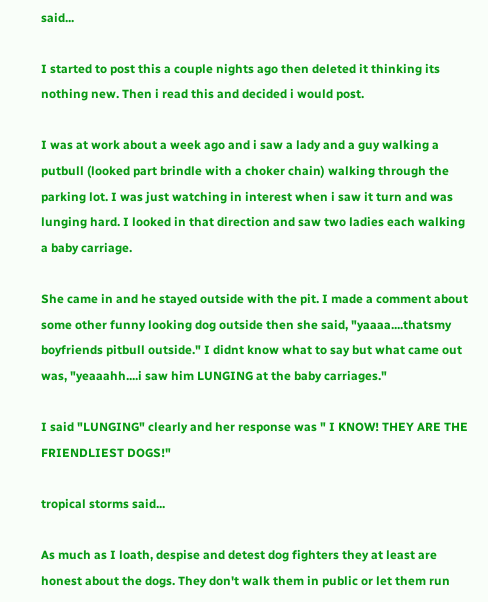said...

I started to post this a couple nights ago then deleted it thinking its nothing new. Then i read this and decided i would post.

I was at work about a week ago and i saw a lady and a guy walking a putbull (looked part brindle with a choker chain) walking through the parking lot. I was just watching in interest when i saw it turn and was lunging hard. I looked in that direction and saw two ladies each walking a baby carriage.

She came in and he stayed outside with the pit. I made a comment about some other funny looking dog outside then she said, "yaaaa....thatsmy boyfriends pitbull outside." I didnt know what to say but what came out was, "yeaaahh....i saw him LUNGING at the baby carriages."

I said "LUNGING" clearly and her response was " I KNOW! THEY ARE THE FRIENDLIEST DOGS!"

tropical storms said...

As much as I loath, despise and detest dog fighters they at least are honest about the dogs. They don't walk them in public or let them run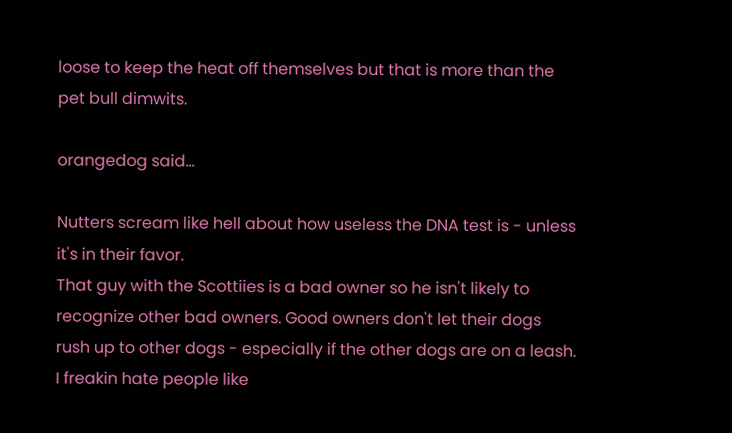loose to keep the heat off themselves but that is more than the pet bull dimwits.

orangedog said...

Nutters scream like hell about how useless the DNA test is - unless it's in their favor.
That guy with the Scottiies is a bad owner so he isn't likely to recognize other bad owners. Good owners don't let their dogs rush up to other dogs - especially if the other dogs are on a leash. I freakin hate people like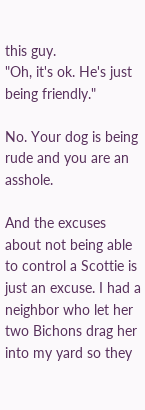this guy.
"Oh, it's ok. He's just being friendly."

No. Your dog is being rude and you are an asshole.

And the excuses about not being able to control a Scottie is just an excuse. I had a neighbor who let her two Bichons drag her into my yard so they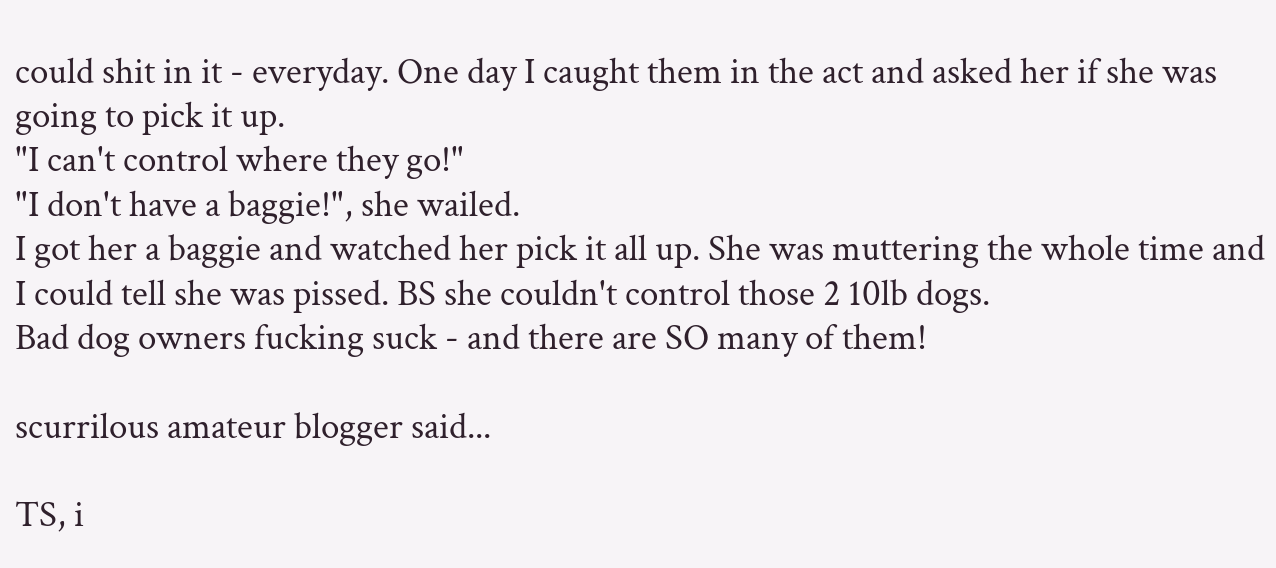could shit in it - everyday. One day I caught them in the act and asked her if she was going to pick it up.
"I can't control where they go!"
"I don't have a baggie!", she wailed.
I got her a baggie and watched her pick it all up. She was muttering the whole time and I could tell she was pissed. BS she couldn't control those 2 10lb dogs.
Bad dog owners fucking suck - and there are SO many of them!

scurrilous amateur blogger said...

TS, i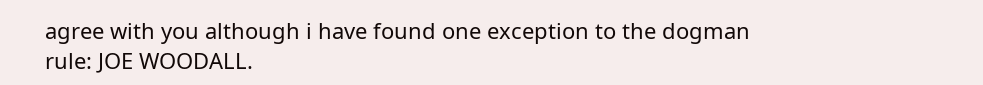agree with you although i have found one exception to the dogman rule: JOE WOODALL.